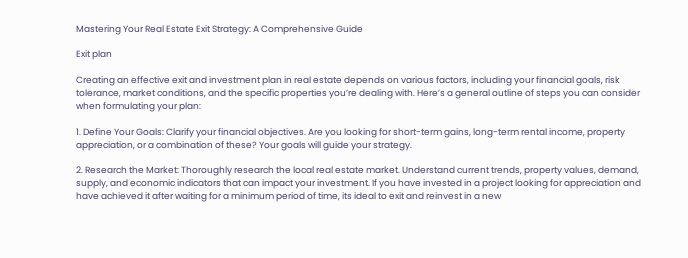Mastering Your Real Estate Exit Strategy: A Comprehensive Guide

Exit plan

Creating an effective exit and investment plan in real estate depends on various factors, including your financial goals, risk tolerance, market conditions, and the specific properties you’re dealing with. Here’s a general outline of steps you can consider when formulating your plan:

1. Define Your Goals: Clarify your financial objectives. Are you looking for short-term gains, long-term rental income, property appreciation, or a combination of these? Your goals will guide your strategy.

2. Research the Market: Thoroughly research the local real estate market. Understand current trends, property values, demand, supply, and economic indicators that can impact your investment. If you have invested in a project looking for appreciation and have achieved it after waiting for a minimum period of time, its ideal to exit and reinvest in a new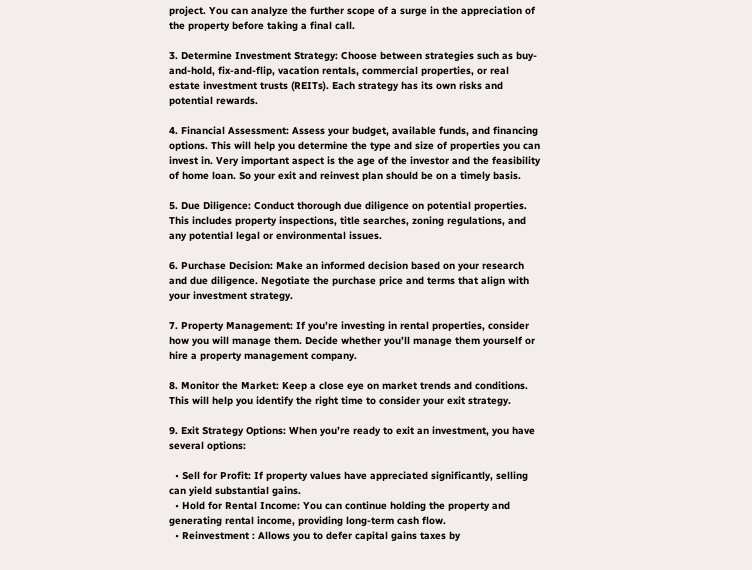project. You can analyze the further scope of a surge in the appreciation of the property before taking a final call.

3. Determine Investment Strategy: Choose between strategies such as buy-and-hold, fix-and-flip, vacation rentals, commercial properties, or real estate investment trusts (REITs). Each strategy has its own risks and potential rewards.

4. Financial Assessment: Assess your budget, available funds, and financing options. This will help you determine the type and size of properties you can invest in. Very important aspect is the age of the investor and the feasibility of home loan. So your exit and reinvest plan should be on a timely basis.

5. Due Diligence: Conduct thorough due diligence on potential properties. This includes property inspections, title searches, zoning regulations, and any potential legal or environmental issues.

6. Purchase Decision: Make an informed decision based on your research and due diligence. Negotiate the purchase price and terms that align with your investment strategy.

7. Property Management: If you’re investing in rental properties, consider how you will manage them. Decide whether you’ll manage them yourself or hire a property management company.

8. Monitor the Market: Keep a close eye on market trends and conditions. This will help you identify the right time to consider your exit strategy.

9. Exit Strategy Options: When you’re ready to exit an investment, you have several options:

  • Sell for Profit: If property values have appreciated significantly, selling can yield substantial gains.
  • Hold for Rental Income: You can continue holding the property and generating rental income, providing long-term cash flow.
  • Reinvestment : Allows you to defer capital gains taxes by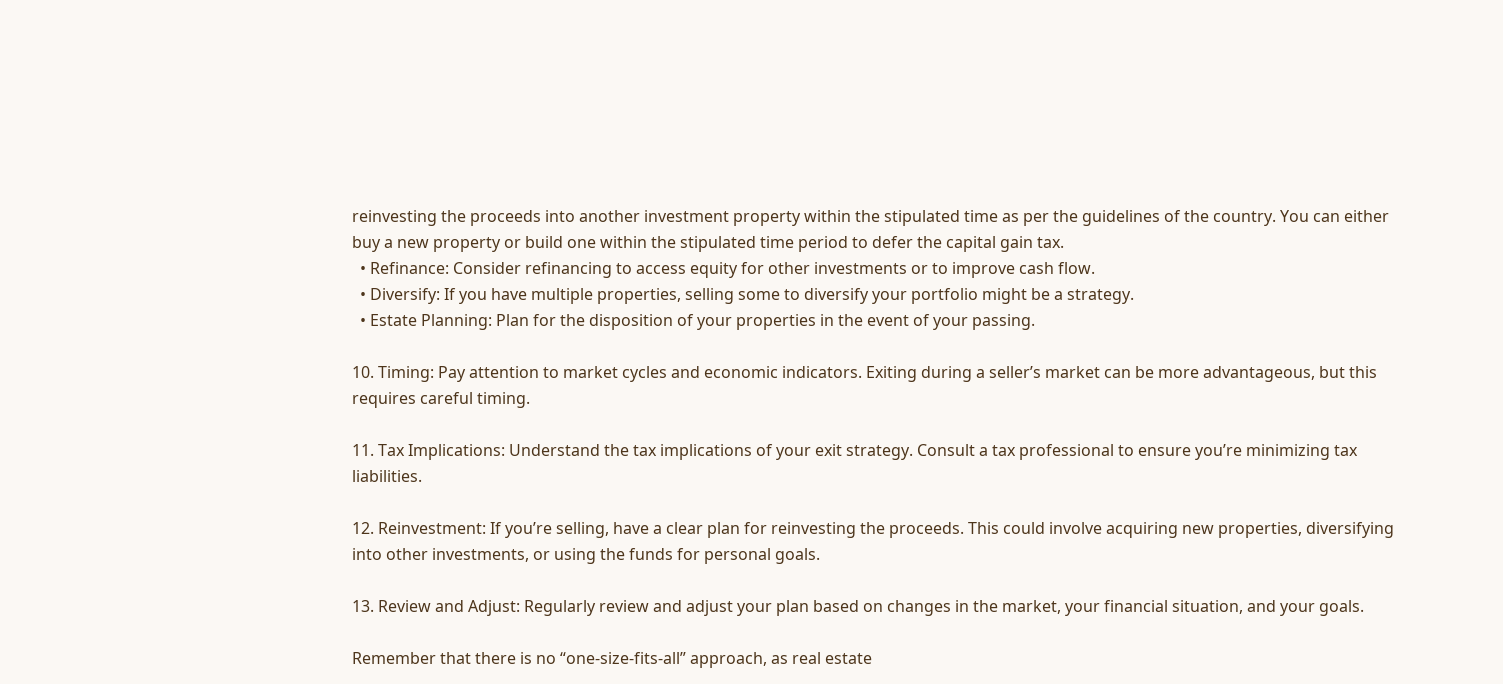reinvesting the proceeds into another investment property within the stipulated time as per the guidelines of the country. You can either buy a new property or build one within the stipulated time period to defer the capital gain tax.
  • Refinance: Consider refinancing to access equity for other investments or to improve cash flow.
  • Diversify: If you have multiple properties, selling some to diversify your portfolio might be a strategy.
  • Estate Planning: Plan for the disposition of your properties in the event of your passing.

10. Timing: Pay attention to market cycles and economic indicators. Exiting during a seller’s market can be more advantageous, but this requires careful timing.

11. Tax Implications: Understand the tax implications of your exit strategy. Consult a tax professional to ensure you’re minimizing tax liabilities.

12. Reinvestment: If you’re selling, have a clear plan for reinvesting the proceeds. This could involve acquiring new properties, diversifying into other investments, or using the funds for personal goals.

13. Review and Adjust: Regularly review and adjust your plan based on changes in the market, your financial situation, and your goals.

Remember that there is no “one-size-fits-all” approach, as real estate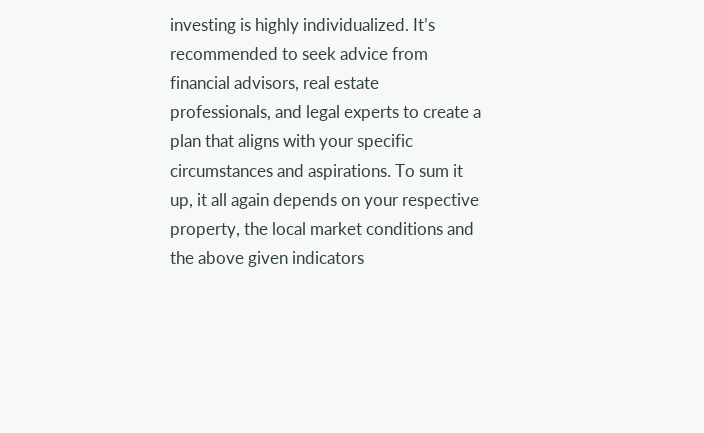investing is highly individualized. It’s recommended to seek advice from financial advisors, real estate professionals, and legal experts to create a plan that aligns with your specific circumstances and aspirations. To sum it up, it all again depends on your respective property, the local market conditions and the above given indicators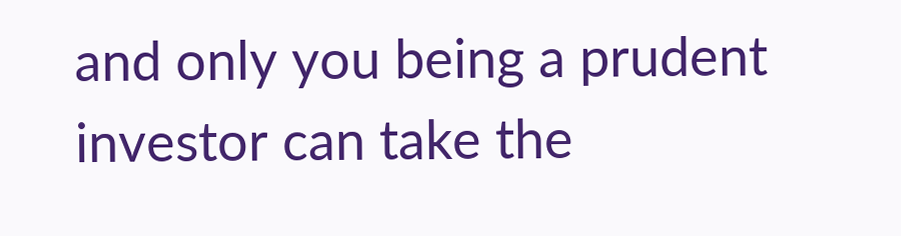and only you being a prudent investor can take the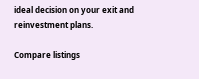ideal decision on your exit and reinvestment plans.

Compare listings